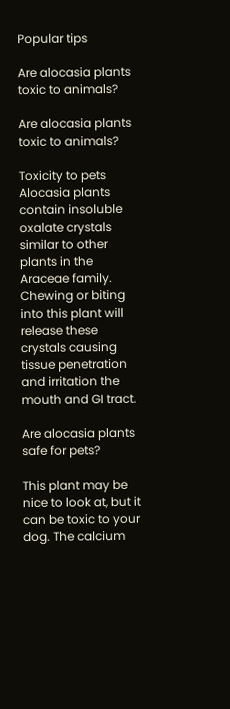Popular tips

Are alocasia plants toxic to animals?

Are alocasia plants toxic to animals?

Toxicity to pets Alocasia plants contain insoluble oxalate crystals similar to other plants in the Araceae family. Chewing or biting into this plant will release these crystals causing tissue penetration and irritation the mouth and GI tract.

Are alocasia plants safe for pets?

This plant may be nice to look at, but it can be toxic to your dog. The calcium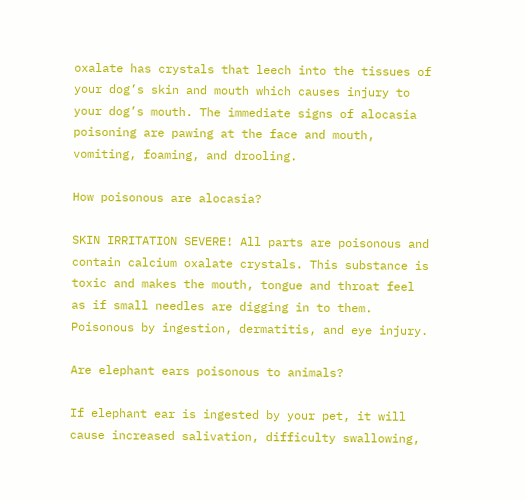oxalate has crystals that leech into the tissues of your dog’s skin and mouth which causes injury to your dog’s mouth. The immediate signs of alocasia poisoning are pawing at the face and mouth, vomiting, foaming, and drooling.

How poisonous are alocasia?

SKIN IRRITATION SEVERE! All parts are poisonous and contain calcium oxalate crystals. This substance is toxic and makes the mouth, tongue and throat feel as if small needles are digging in to them. Poisonous by ingestion, dermatitis, and eye injury.

Are elephant ears poisonous to animals?

If elephant ear is ingested by your pet, it will cause increased salivation, difficulty swallowing,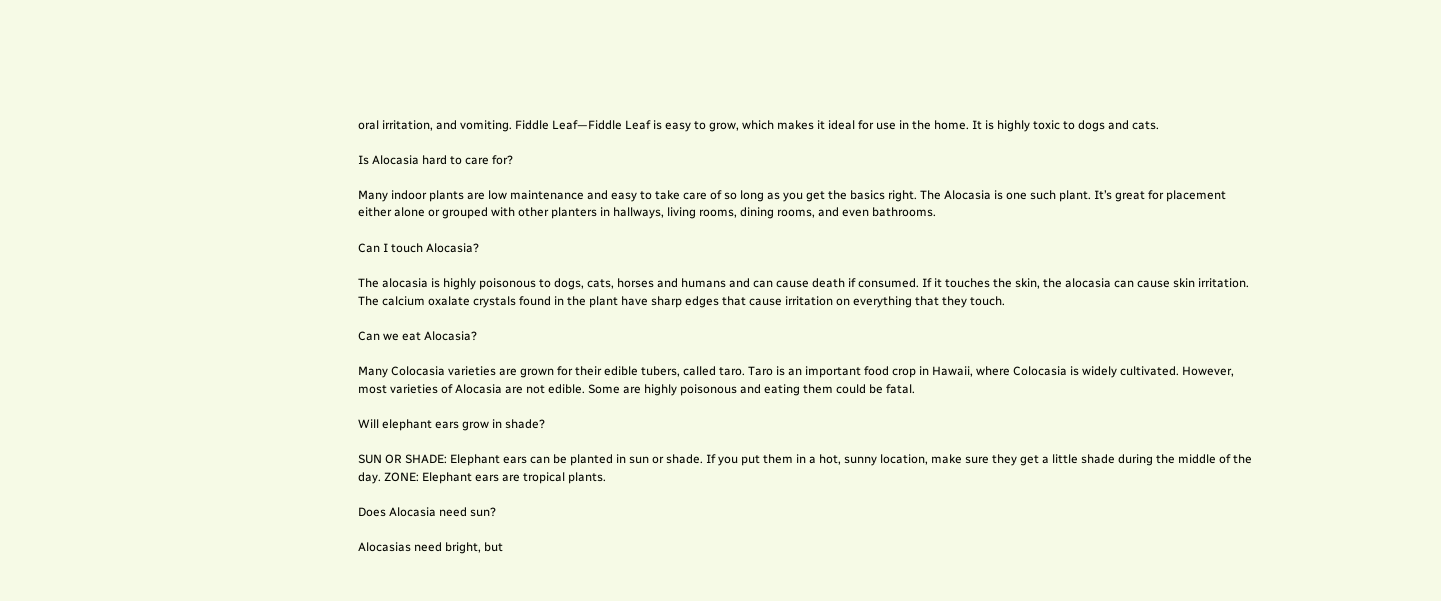oral irritation, and vomiting. Fiddle Leaf—Fiddle Leaf is easy to grow, which makes it ideal for use in the home. It is highly toxic to dogs and cats.

Is Alocasia hard to care for?

Many indoor plants are low maintenance and easy to take care of so long as you get the basics right. The Alocasia is one such plant. It’s great for placement either alone or grouped with other planters in hallways, living rooms, dining rooms, and even bathrooms.

Can I touch Alocasia?

The alocasia is highly poisonous to dogs, cats, horses and humans and can cause death if consumed. If it touches the skin, the alocasia can cause skin irritation. The calcium oxalate crystals found in the plant have sharp edges that cause irritation on everything that they touch.

Can we eat Alocasia?

Many Colocasia varieties are grown for their edible tubers, called taro. Taro is an important food crop in Hawaii, where Colocasia is widely cultivated. However, most varieties of Alocasia are not edible. Some are highly poisonous and eating them could be fatal.

Will elephant ears grow in shade?

SUN OR SHADE: Elephant ears can be planted in sun or shade. If you put them in a hot, sunny location, make sure they get a little shade during the middle of the day. ZONE: Elephant ears are tropical plants.

Does Alocasia need sun?

Alocasias need bright, but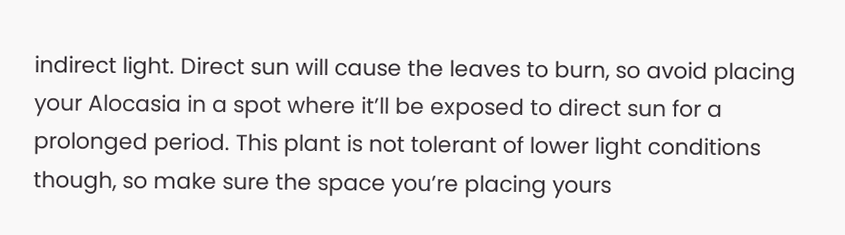indirect light. Direct sun will cause the leaves to burn, so avoid placing your Alocasia in a spot where it’ll be exposed to direct sun for a prolonged period. This plant is not tolerant of lower light conditions though, so make sure the space you’re placing yours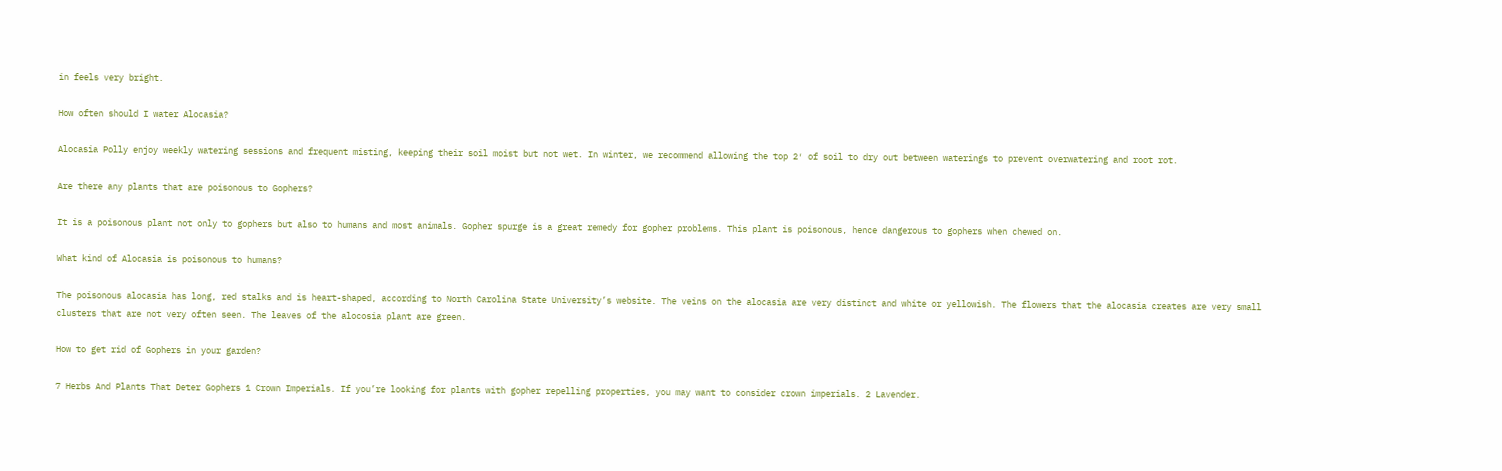in feels very bright.

How often should I water Alocasia?

Alocasia Polly enjoy weekly watering sessions and frequent misting, keeping their soil moist but not wet. In winter, we recommend allowing the top 2′ of soil to dry out between waterings to prevent overwatering and root rot.

Are there any plants that are poisonous to Gophers?

It is a poisonous plant not only to gophers but also to humans and most animals. Gopher spurge is a great remedy for gopher problems. This plant is poisonous, hence dangerous to gophers when chewed on.

What kind of Alocasia is poisonous to humans?

The poisonous alocasia has long, red stalks and is heart-shaped, according to North Carolina State University’s website. The veins on the alocasia are very distinct and white or yellowish. The flowers that the alocasia creates are very small clusters that are not very often seen. The leaves of the alocosia plant are green.

How to get rid of Gophers in your garden?

7 Herbs And Plants That Deter Gophers 1 Crown Imperials. If you’re looking for plants with gopher repelling properties, you may want to consider crown imperials. 2 Lavender.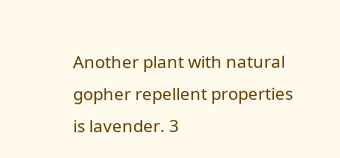Another plant with natural gopher repellent properties is lavender. 3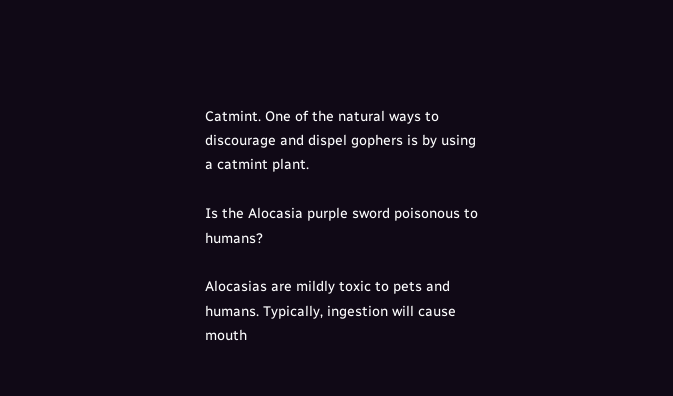Catmint. One of the natural ways to discourage and dispel gophers is by using a catmint plant.

Is the Alocasia purple sword poisonous to humans?

Alocasias are mildly toxic to pets and humans. Typically, ingestion will cause mouth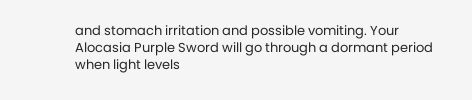and stomach irritation and possible vomiting. Your Alocasia Purple Sword will go through a dormant period when light levels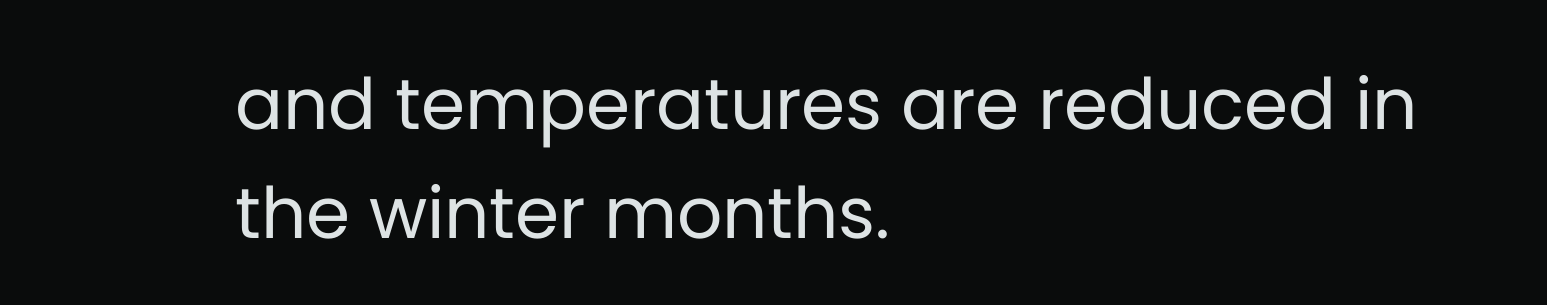and temperatures are reduced in the winter months.